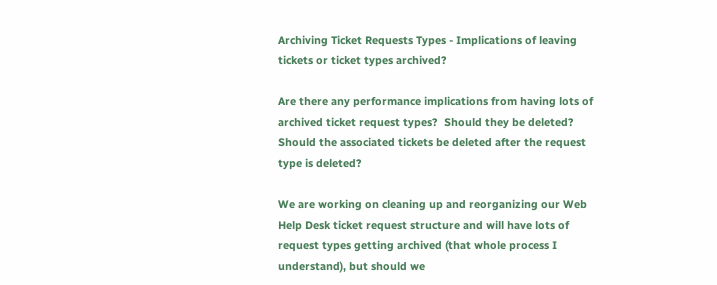Archiving Ticket Requests Types - Implications of leaving tickets or ticket types archived?

Are there any performance implications from having lots of archived ticket request types?  Should they be deleted?  Should the associated tickets be deleted after the request type is deleted?

We are working on cleaning up and reorganizing our Web Help Desk ticket request structure and will have lots of request types getting archived (that whole process I understand), but should we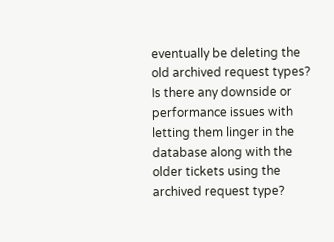eventually be deleting the old archived request types?  Is there any downside or performance issues with letting them linger in the database along with the older tickets using the archived request type?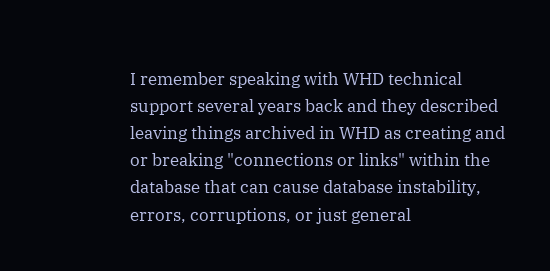I remember speaking with WHD technical support several years back and they described leaving things archived in WHD as creating and or breaking "connections or links" within the database that can cause database instability, errors, corruptions, or just general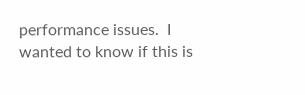performance issues.  I wanted to know if this is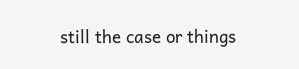still the case or things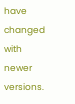have changed with newer versions.